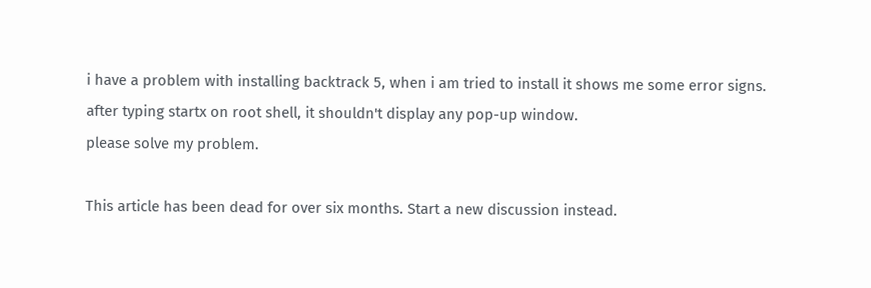i have a problem with installing backtrack 5, when i am tried to install it shows me some error signs.
after typing startx on root shell, it shouldn't display any pop-up window.
please solve my problem.

This article has been dead for over six months. Start a new discussion instead.